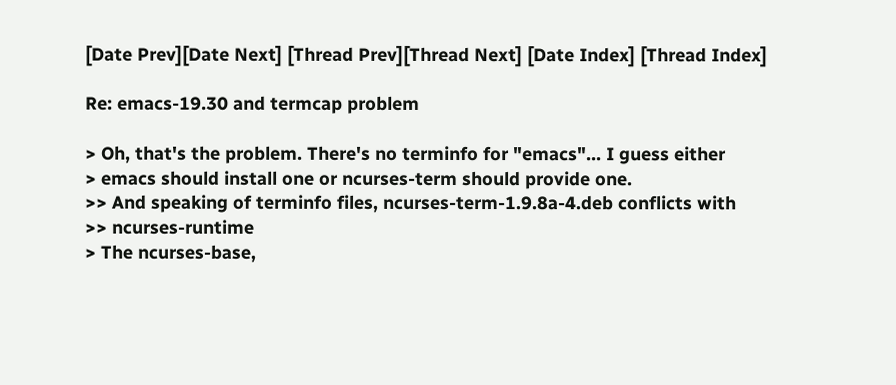[Date Prev][Date Next] [Thread Prev][Thread Next] [Date Index] [Thread Index]

Re: emacs-19.30 and termcap problem

> Oh, that's the problem. There's no terminfo for "emacs"... I guess either
> emacs should install one or ncurses-term should provide one.
>> And speaking of terminfo files, ncurses-term-1.9.8a-4.deb conflicts with
>> ncurses-runtime
> The ncurses-base,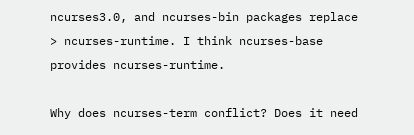ncurses3.0, and ncurses-bin packages replace
> ncurses-runtime. I think ncurses-base provides ncurses-runtime.

Why does ncurses-term conflict? Does it need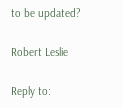to be updated?

Robert Leslie

Reply to: